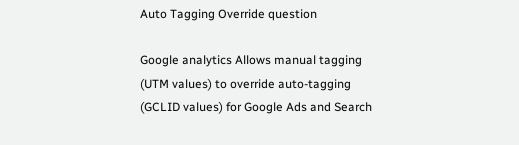Auto Tagging Override question

Google analytics Allows manual tagging (UTM values) to override auto-tagging (GCLID values) for Google Ads and Search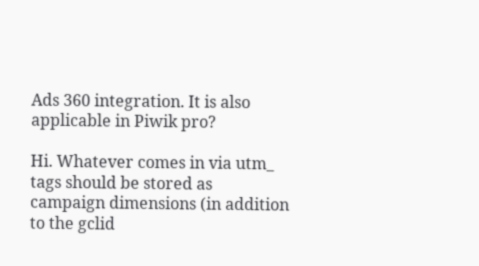Ads 360 integration. It is also applicable in Piwik pro?

Hi. Whatever comes in via utm_ tags should be stored as campaign dimensions (in addition to the gclid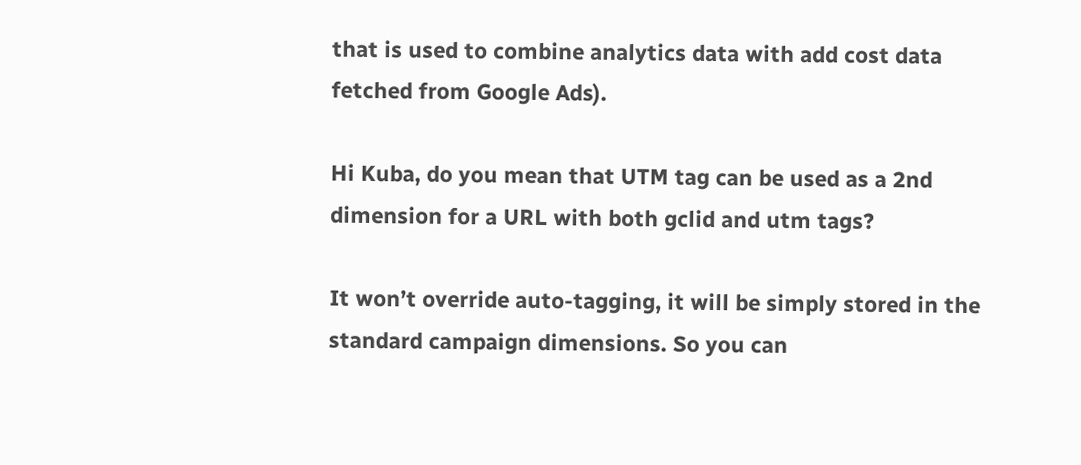that is used to combine analytics data with add cost data fetched from Google Ads).

Hi Kuba, do you mean that UTM tag can be used as a 2nd dimension for a URL with both gclid and utm tags?

It won’t override auto-tagging, it will be simply stored in the standard campaign dimensions. So you can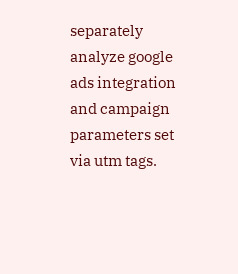separately analyze google ads integration and campaign parameters set via utm tags.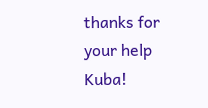thanks for your help Kuba!